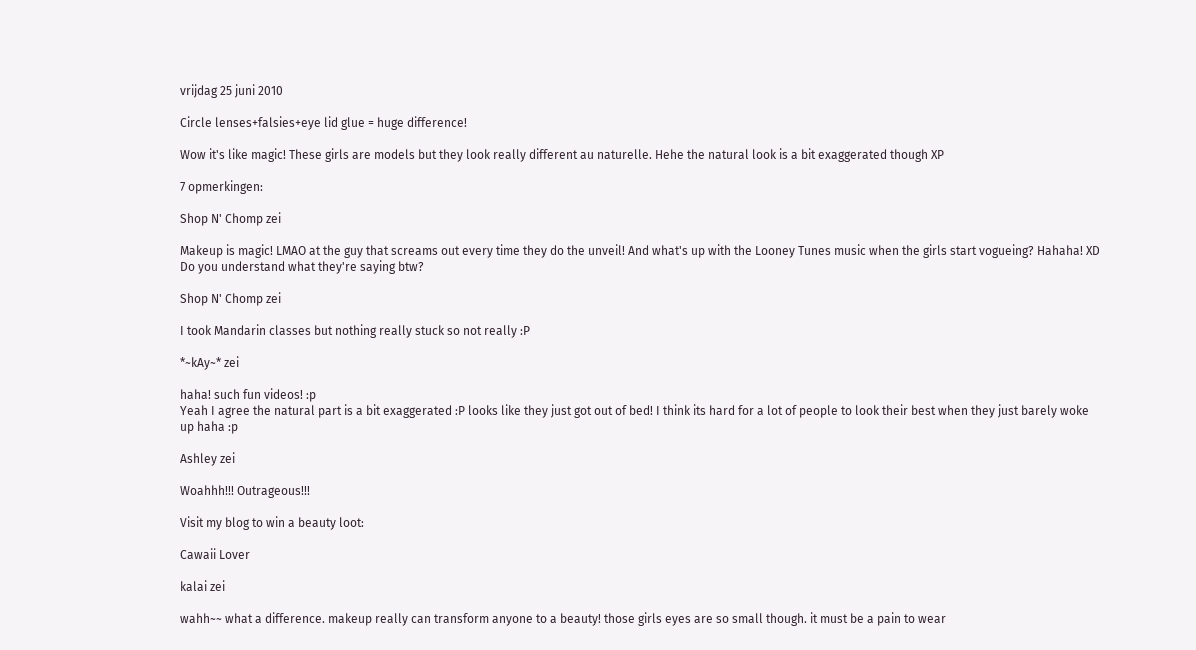vrijdag 25 juni 2010

Circle lenses+falsies+eye lid glue = huge difference!

Wow it's like magic! These girls are models but they look really different au naturelle. Hehe the natural look is a bit exaggerated though XP

7 opmerkingen:

Shop N' Chomp zei

Makeup is magic! LMAO at the guy that screams out every time they do the unveil! And what's up with the Looney Tunes music when the girls start vogueing? Hahaha! XD Do you understand what they're saying btw?

Shop N' Chomp zei

I took Mandarin classes but nothing really stuck so not really :P

*~kAy~* zei

haha! such fun videos! :p
Yeah I agree the natural part is a bit exaggerated :P looks like they just got out of bed! I think its hard for a lot of people to look their best when they just barely woke up haha :p

Ashley zei

Woahhh!!! Outrageous!!!

Visit my blog to win a beauty loot:

Cawaii Lover

kalai zei

wahh~~ what a difference. makeup really can transform anyone to a beauty! those girls eyes are so small though. it must be a pain to wear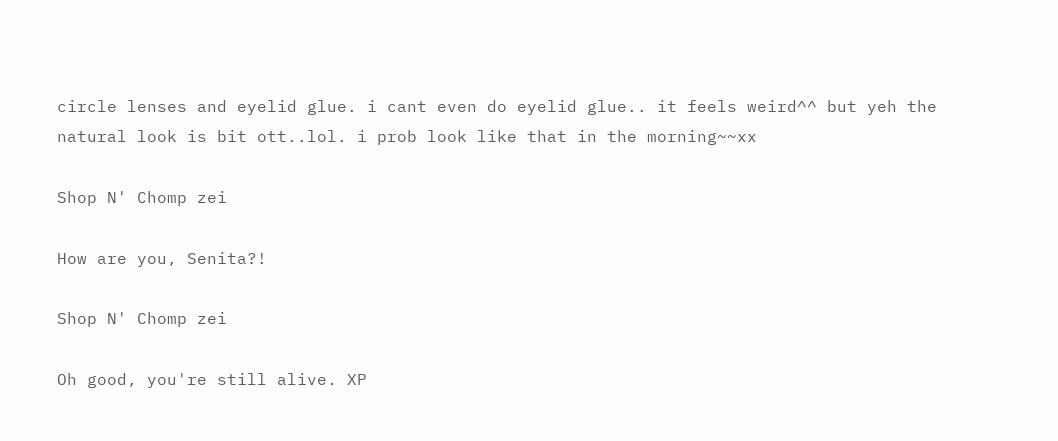circle lenses and eyelid glue. i cant even do eyelid glue.. it feels weird^^ but yeh the natural look is bit ott..lol. i prob look like that in the morning~~xx

Shop N' Chomp zei

How are you, Senita?!

Shop N' Chomp zei

Oh good, you're still alive. XP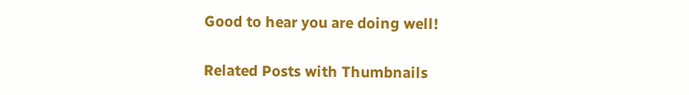Good to hear you are doing well!

Related Posts with Thumbnails